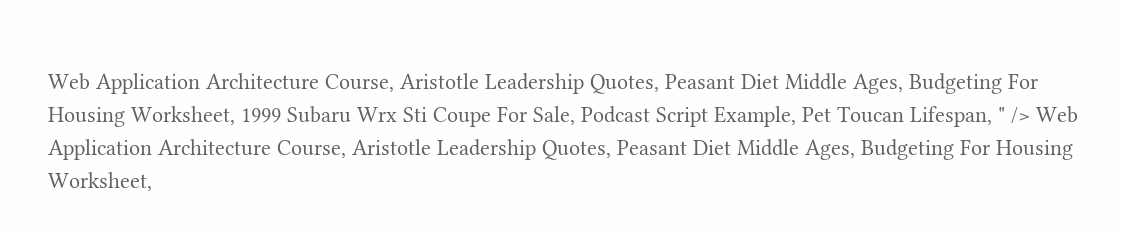Web Application Architecture Course, Aristotle Leadership Quotes, Peasant Diet Middle Ages, Budgeting For Housing Worksheet, 1999 Subaru Wrx Sti Coupe For Sale, Podcast Script Example, Pet Toucan Lifespan, " /> Web Application Architecture Course, Aristotle Leadership Quotes, Peasant Diet Middle Ages, Budgeting For Housing Worksheet,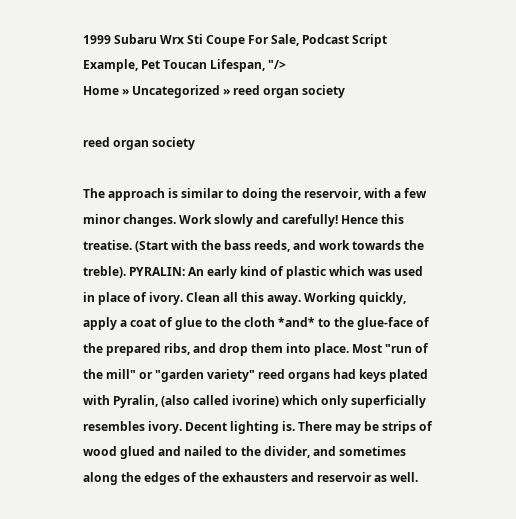1999 Subaru Wrx Sti Coupe For Sale, Podcast Script Example, Pet Toucan Lifespan, "/>
Home » Uncategorized » reed organ society

reed organ society

The approach is similar to doing the reservoir, with a few minor changes. Work slowly and carefully! Hence this treatise. (Start with the bass reeds, and work towards the treble). PYRALIN: An early kind of plastic which was used in place of ivory. Clean all this away. Working quickly, apply a coat of glue to the cloth *and* to the glue-face of the prepared ribs, and drop them into place. Most "run of the mill" or "garden variety" reed organs had keys plated with Pyralin, (also called ivorine) which only superficially resembles ivory. Decent lighting is. There may be strips of wood glued and nailed to the divider, and sometimes along the edges of the exhausters and reservoir as well.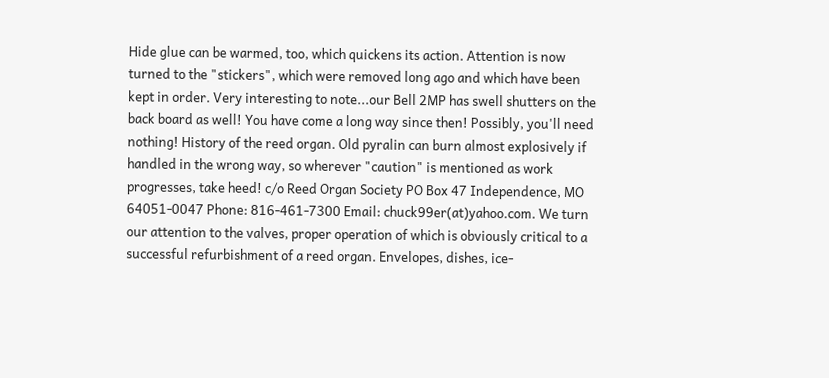Hide glue can be warmed, too, which quickens its action. Attention is now turned to the "stickers", which were removed long ago and which have been kept in order. Very interesting to note...our Bell 2MP has swell shutters on the back board as well! You have come a long way since then! Possibly, you'll need nothing! History of the reed organ. Old pyralin can burn almost explosively if handled in the wrong way, so wherever "caution" is mentioned as work progresses, take heed! c/o Reed Organ Society PO Box 47 Independence, MO 64051-0047 Phone: 816-461-7300 Email: chuck99er(at)yahoo.com. We turn our attention to the valves, proper operation of which is obviously critical to a successful refurbishment of a reed organ. Envelopes, dishes, ice-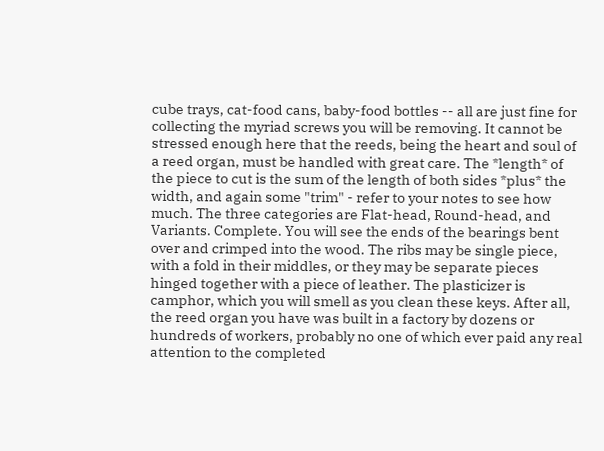cube trays, cat-food cans, baby-food bottles -- all are just fine for collecting the myriad screws you will be removing. It cannot be stressed enough here that the reeds, being the heart and soul of a reed organ, must be handled with great care. The *length* of the piece to cut is the sum of the length of both sides *plus* the width, and again some "trim" - refer to your notes to see how much. The three categories are Flat-head, Round-head, and Variants. Complete. You will see the ends of the bearings bent over and crimped into the wood. The ribs may be single piece, with a fold in their middles, or they may be separate pieces hinged together with a piece of leather. The plasticizer is camphor, which you will smell as you clean these keys. After all, the reed organ you have was built in a factory by dozens or hundreds of workers, probably no one of which ever paid any real attention to the completed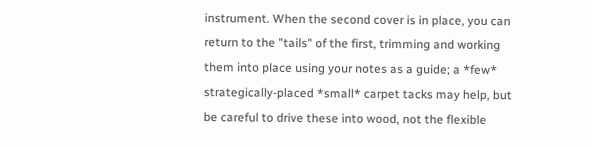instrument. When the second cover is in place, you can return to the "tails" of the first, trimming and working them into place using your notes as a guide; a *few* strategically-placed *small* carpet tacks may help, but be careful to drive these into wood, not the flexible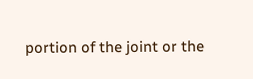portion of the joint or the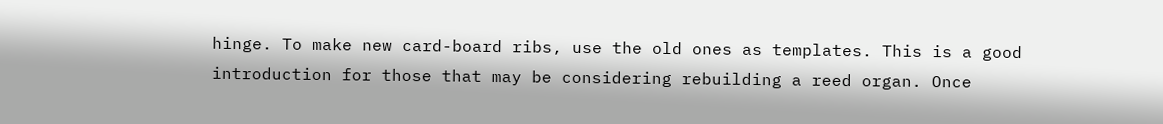hinge. To make new card-board ribs, use the old ones as templates. This is a good introduction for those that may be considering rebuilding a reed organ. Once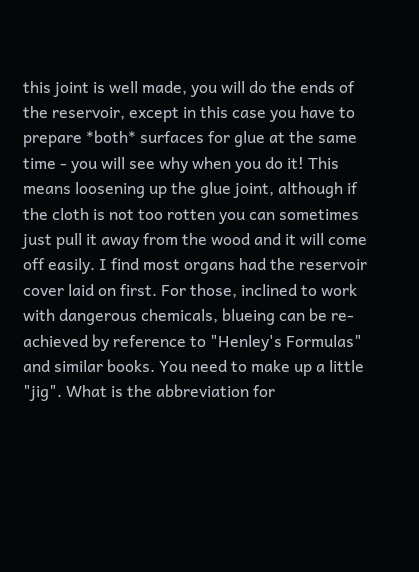this joint is well made, you will do the ends of the reservoir, except in this case you have to prepare *both* surfaces for glue at the same time - you will see why when you do it! This means loosening up the glue joint, although if the cloth is not too rotten you can sometimes just pull it away from the wood and it will come off easily. I find most organs had the reservoir cover laid on first. For those, inclined to work with dangerous chemicals, blueing can be re-achieved by reference to "Henley's Formulas" and similar books. You need to make up a little "jig". What is the abbreviation for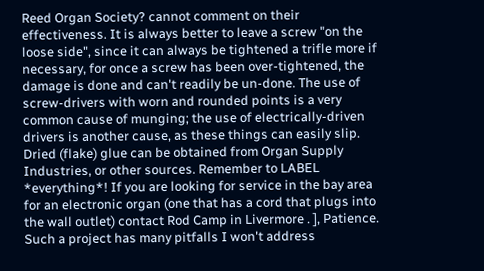Reed Organ Society? cannot comment on their effectiveness. It is always better to leave a screw "on the loose side", since it can always be tightened a trifle more if necessary, for once a screw has been over-tightened, the damage is done and can't readily be un-done. The use of screw-drivers with worn and rounded points is a very common cause of munging; the use of electrically-driven drivers is another cause, as these things can easily slip. Dried (flake) glue can be obtained from Organ Supply Industries, or other sources. Remember to LABEL *everything*! If you are looking for service in the bay area for an electronic organ (one that has a cord that plugs into the wall outlet) contact Rod Camp in Livermore . ], Patience. Such a project has many pitfalls I won't address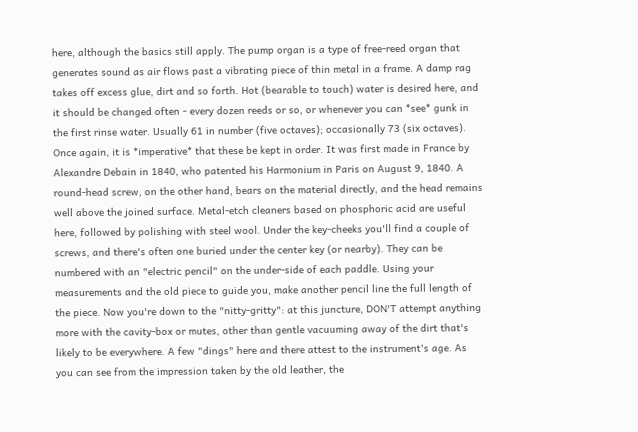here, although the basics still apply. The pump organ is a type of free-reed organ that generates sound as air flows past a vibrating piece of thin metal in a frame. A damp rag takes off excess glue, dirt and so forth. Hot (bearable to touch) water is desired here, and it should be changed often - every dozen reeds or so, or whenever you can *see* gunk in the first rinse water. Usually 61 in number (five octaves); occasionally 73 (six octaves). Once again, it is *imperative* that these be kept in order. It was first made in France by Alexandre Debain in 1840, who patented his Harmonium in Paris on August 9, 1840. A round-head screw, on the other hand, bears on the material directly, and the head remains well above the joined surface. Metal-etch cleaners based on phosphoric acid are useful here, followed by polishing with steel wool. Under the key-cheeks you'll find a couple of screws, and there's often one buried under the center key (or nearby). They can be numbered with an "electric pencil" on the under-side of each paddle. Using your measurements and the old piece to guide you, make another pencil line the full length of the piece. Now you're down to the "nitty-gritty": at this juncture, DON'T attempt anything more with the cavity-box or mutes, other than gentle vacuuming away of the dirt that's likely to be everywhere. A few "dings" here and there attest to the instrument's age. As you can see from the impression taken by the old leather, the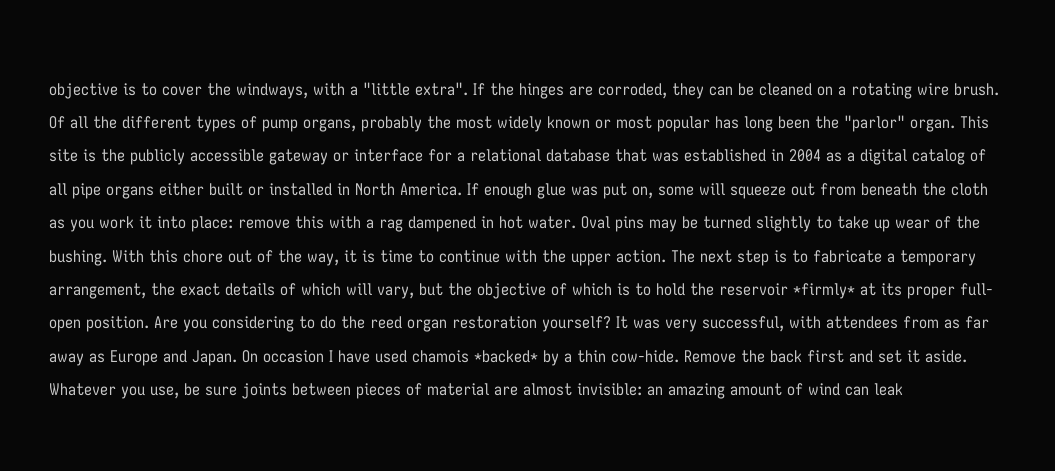objective is to cover the windways, with a "little extra". If the hinges are corroded, they can be cleaned on a rotating wire brush. Of all the different types of pump organs, probably the most widely known or most popular has long been the "parlor" organ. This site is the publicly accessible gateway or interface for a relational database that was established in 2004 as a digital catalog of all pipe organs either built or installed in North America. If enough glue was put on, some will squeeze out from beneath the cloth as you work it into place: remove this with a rag dampened in hot water. Oval pins may be turned slightly to take up wear of the bushing. With this chore out of the way, it is time to continue with the upper action. The next step is to fabricate a temporary arrangement, the exact details of which will vary, but the objective of which is to hold the reservoir *firmly* at its proper full-open position. Are you considering to do the reed organ restoration yourself? It was very successful, with attendees from as far away as Europe and Japan. On occasion I have used chamois *backed* by a thin cow-hide. Remove the back first and set it aside. Whatever you use, be sure joints between pieces of material are almost invisible: an amazing amount of wind can leak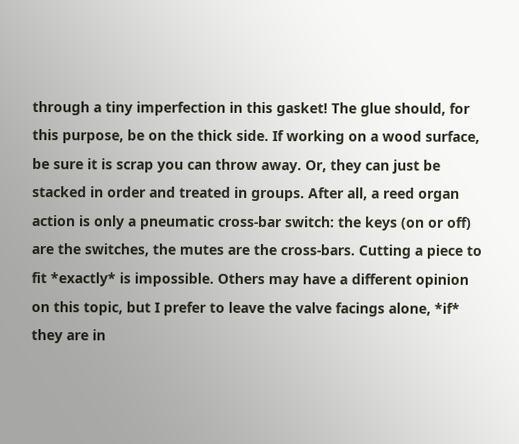through a tiny imperfection in this gasket! The glue should, for this purpose, be on the thick side. If working on a wood surface, be sure it is scrap you can throw away. Or, they can just be stacked in order and treated in groups. After all, a reed organ action is only a pneumatic cross-bar switch: the keys (on or off) are the switches, the mutes are the cross-bars. Cutting a piece to fit *exactly* is impossible. Others may have a different opinion on this topic, but I prefer to leave the valve facings alone, *if* they are in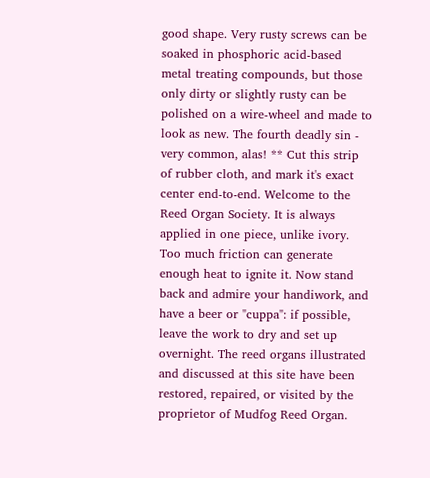good shape. Very rusty screws can be soaked in phosphoric acid-based metal treating compounds, but those only dirty or slightly rusty can be polished on a wire-wheel and made to look as new. The fourth deadly sin - very common, alas! ** Cut this strip of rubber cloth, and mark it's exact center end-to-end. Welcome to the Reed Organ Society. It is always applied in one piece, unlike ivory. Too much friction can generate enough heat to ignite it. Now stand back and admire your handiwork, and have a beer or "cuppa": if possible, leave the work to dry and set up overnight. The reed organs illustrated and discussed at this site have been restored, repaired, or visited by the proprietor of Mudfog Reed Organ.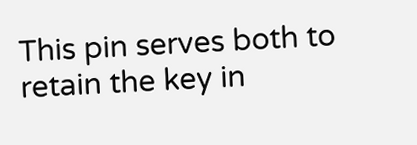This pin serves both to retain the key in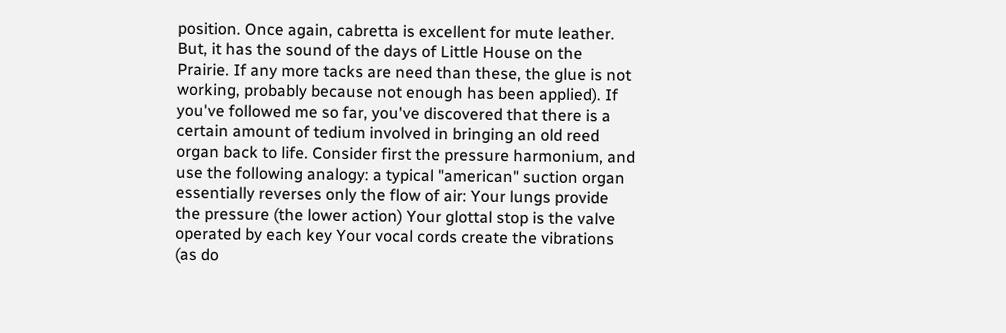position. Once again, cabretta is excellent for mute leather. But, it has the sound of the days of Little House on the Prairie. If any more tacks are need than these, the glue is not working, probably because not enough has been applied). If you've followed me so far, you've discovered that there is a certain amount of tedium involved in bringing an old reed organ back to life. Consider first the pressure harmonium, and use the following analogy: a typical "american" suction organ essentially reverses only the flow of air: Your lungs provide the pressure (the lower action) Your glottal stop is the valve operated by each key Your vocal cords create the vibrations (as do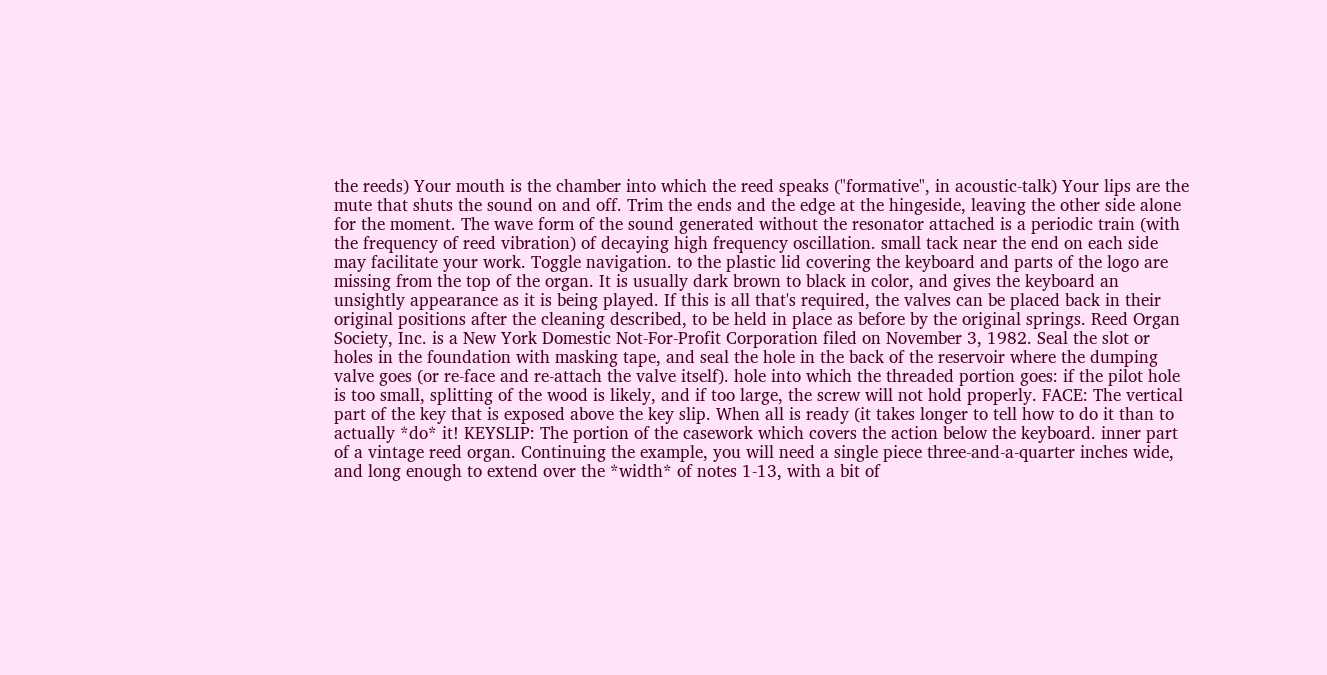the reeds) Your mouth is the chamber into which the reed speaks ("formative", in acoustic-talk) Your lips are the mute that shuts the sound on and off. Trim the ends and the edge at the hingeside, leaving the other side alone for the moment. The wave form of the sound generated without the resonator attached is a periodic train (with the frequency of reed vibration) of decaying high frequency oscillation. small tack near the end on each side may facilitate your work. Toggle navigation. to the plastic lid covering the keyboard and parts of the logo are missing from the top of the organ. It is usually dark brown to black in color, and gives the keyboard an unsightly appearance as it is being played. If this is all that's required, the valves can be placed back in their original positions after the cleaning described, to be held in place as before by the original springs. Reed Organ Society, Inc. is a New York Domestic Not-For-Profit Corporation filed on November 3, 1982. Seal the slot or holes in the foundation with masking tape, and seal the hole in the back of the reservoir where the dumping valve goes (or re-face and re-attach the valve itself). hole into which the threaded portion goes: if the pilot hole is too small, splitting of the wood is likely, and if too large, the screw will not hold properly. FACE: The vertical part of the key that is exposed above the key slip. When all is ready (it takes longer to tell how to do it than to actually *do* it! KEYSLIP: The portion of the casework which covers the action below the keyboard. inner part of a vintage reed organ. Continuing the example, you will need a single piece three-and-a-quarter inches wide, and long enough to extend over the *width* of notes 1-13, with a bit of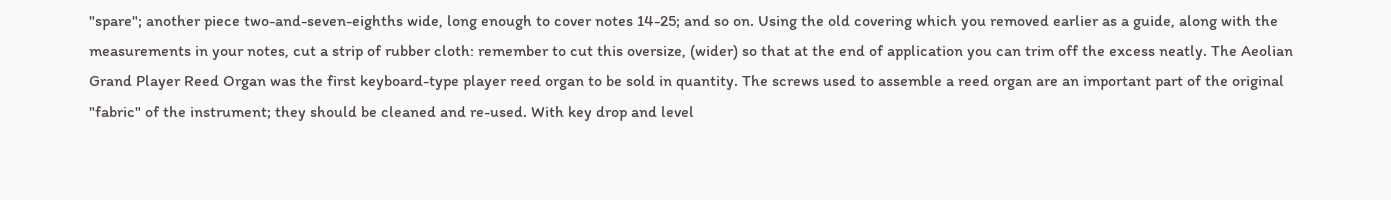"spare"; another piece two-and-seven-eighths wide, long enough to cover notes 14-25; and so on. Using the old covering which you removed earlier as a guide, along with the measurements in your notes, cut a strip of rubber cloth: remember to cut this oversize, (wider) so that at the end of application you can trim off the excess neatly. The Aeolian Grand Player Reed Organ was the first keyboard-type player reed organ to be sold in quantity. The screws used to assemble a reed organ are an important part of the original "fabric" of the instrument; they should be cleaned and re-used. With key drop and level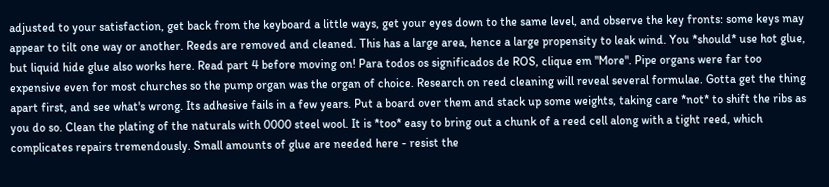adjusted to your satisfaction, get back from the keyboard a little ways, get your eyes down to the same level, and observe the key fronts: some keys may appear to tilt one way or another. Reeds are removed and cleaned. This has a large area, hence a large propensity to leak wind. You *should* use hot glue, but liquid hide glue also works here. Read part 4 before moving on! Para todos os significados de ROS, clique em "More". Pipe organs were far too expensive even for most churches so the pump organ was the organ of choice. Research on reed cleaning will reveal several formulae. Gotta get the thing apart first, and see what's wrong. Its adhesive fails in a few years. Put a board over them and stack up some weights, taking care *not* to shift the ribs as you do so. Clean the plating of the naturals with 0000 steel wool. It is *too* easy to bring out a chunk of a reed cell along with a tight reed, which complicates repairs tremendously. Small amounts of glue are needed here - resist the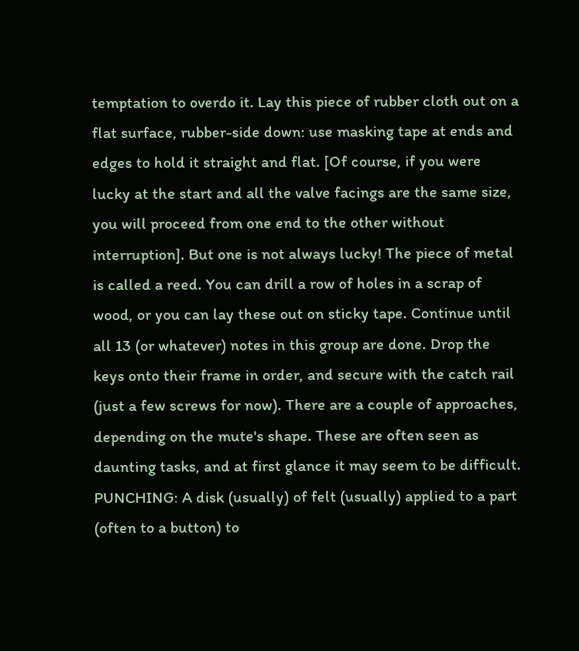temptation to overdo it. Lay this piece of rubber cloth out on a flat surface, rubber-side down: use masking tape at ends and edges to hold it straight and flat. [Of course, if you were lucky at the start and all the valve facings are the same size, you will proceed from one end to the other without interruption]. But one is not always lucky! The piece of metal is called a reed. You can drill a row of holes in a scrap of wood, or you can lay these out on sticky tape. Continue until all 13 (or whatever) notes in this group are done. Drop the keys onto their frame in order, and secure with the catch rail (just a few screws for now). There are a couple of approaches, depending on the mute's shape. These are often seen as daunting tasks, and at first glance it may seem to be difficult. PUNCHING: A disk (usually) of felt (usually) applied to a part (often to a button) to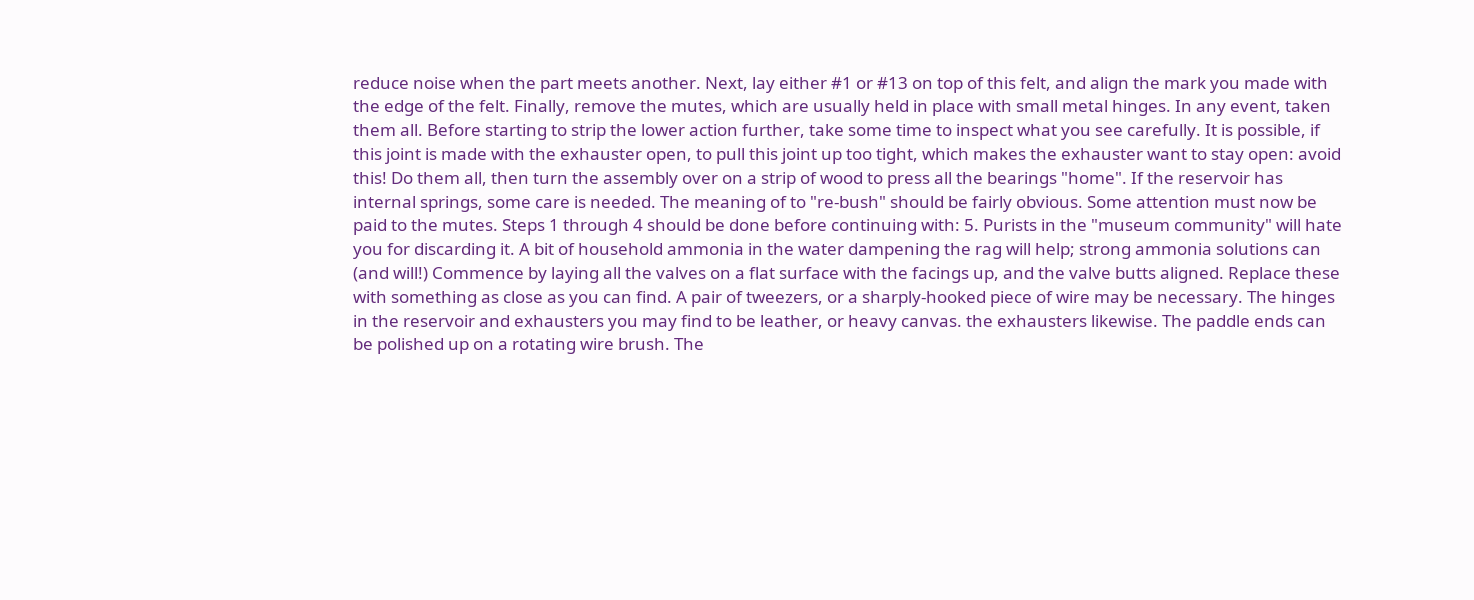reduce noise when the part meets another. Next, lay either #1 or #13 on top of this felt, and align the mark you made with the edge of the felt. Finally, remove the mutes, which are usually held in place with small metal hinges. In any event, taken them all. Before starting to strip the lower action further, take some time to inspect what you see carefully. It is possible, if this joint is made with the exhauster open, to pull this joint up too tight, which makes the exhauster want to stay open: avoid this! Do them all, then turn the assembly over on a strip of wood to press all the bearings "home". If the reservoir has internal springs, some care is needed. The meaning of to "re-bush" should be fairly obvious. Some attention must now be paid to the mutes. Steps 1 through 4 should be done before continuing with: 5. Purists in the "museum community" will hate you for discarding it. A bit of household ammonia in the water dampening the rag will help; strong ammonia solutions can (and will!) Commence by laying all the valves on a flat surface with the facings up, and the valve butts aligned. Replace these with something as close as you can find. A pair of tweezers, or a sharply-hooked piece of wire may be necessary. The hinges in the reservoir and exhausters you may find to be leather, or heavy canvas. the exhausters likewise. The paddle ends can be polished up on a rotating wire brush. The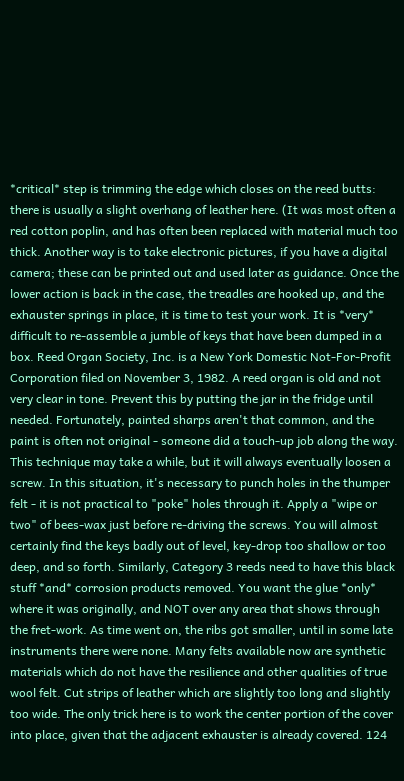*critical* step is trimming the edge which closes on the reed butts: there is usually a slight overhang of leather here. (It was most often a red cotton poplin, and has often been replaced with material much too thick. Another way is to take electronic pictures, if you have a digital camera; these can be printed out and used later as guidance. Once the lower action is back in the case, the treadles are hooked up, and the exhauster springs in place, it is time to test your work. It is *very* difficult to re-assemble a jumble of keys that have been dumped in a box. Reed Organ Society, Inc. is a New York Domestic Not-For-Profit Corporation filed on November 3, 1982. A reed organ is old and not very clear in tone. Prevent this by putting the jar in the fridge until needed. Fortunately, painted sharps aren't that common, and the paint is often not original - someone did a touch-up job along the way. This technique may take a while, but it will always eventually loosen a screw. In this situation, it's necessary to punch holes in the thumper felt - it is not practical to "poke" holes through it. Apply a "wipe or two" of bees-wax just before re-driving the screws. You will almost certainly find the keys badly out of level, key-drop too shallow or too deep, and so forth. Similarly, Category 3 reeds need to have this black stuff *and* corrosion products removed. You want the glue *only* where it was originally, and NOT over any area that shows through the fret-work. As time went on, the ribs got smaller, until in some late instruments there were none. Many felts available now are synthetic materials which do not have the resilience and other qualities of true wool felt. Cut strips of leather which are slightly too long and slightly too wide. The only trick here is to work the center portion of the cover into place, given that the adjacent exhauster is already covered. 124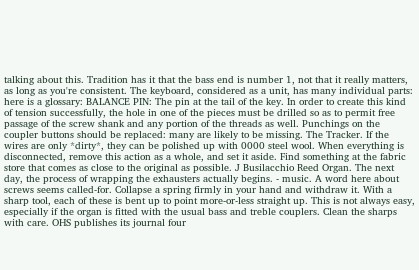talking about this. Tradition has it that the bass end is number 1, not that it really matters, as long as you're consistent. The keyboard, considered as a unit, has many individual parts: here is a glossary: BALANCE PIN: The pin at the tail of the key. In order to create this kind of tension successfully, the hole in one of the pieces must be drilled so as to permit free passage of the screw shank and any portion of the threads as well. Punchings on the coupler buttons should be replaced: many are likely to be missing. The Tracker. If the wires are only *dirty*, they can be polished up with 0000 steel wool. When everything is disconnected, remove this action as a whole, and set it aside. Find something at the fabric store that comes as close to the original as possible. J Busilacchio Reed Organ. The next day, the process of wrapping the exhausters actually begins. - music. A word here about screws seems called-for. Collapse a spring firmly in your hand and withdraw it. With a sharp tool, each of these is bent up to point more-or-less straight up. This is not always easy, especially if the organ is fitted with the usual bass and treble couplers. Clean the sharps with care. OHS publishes its journal four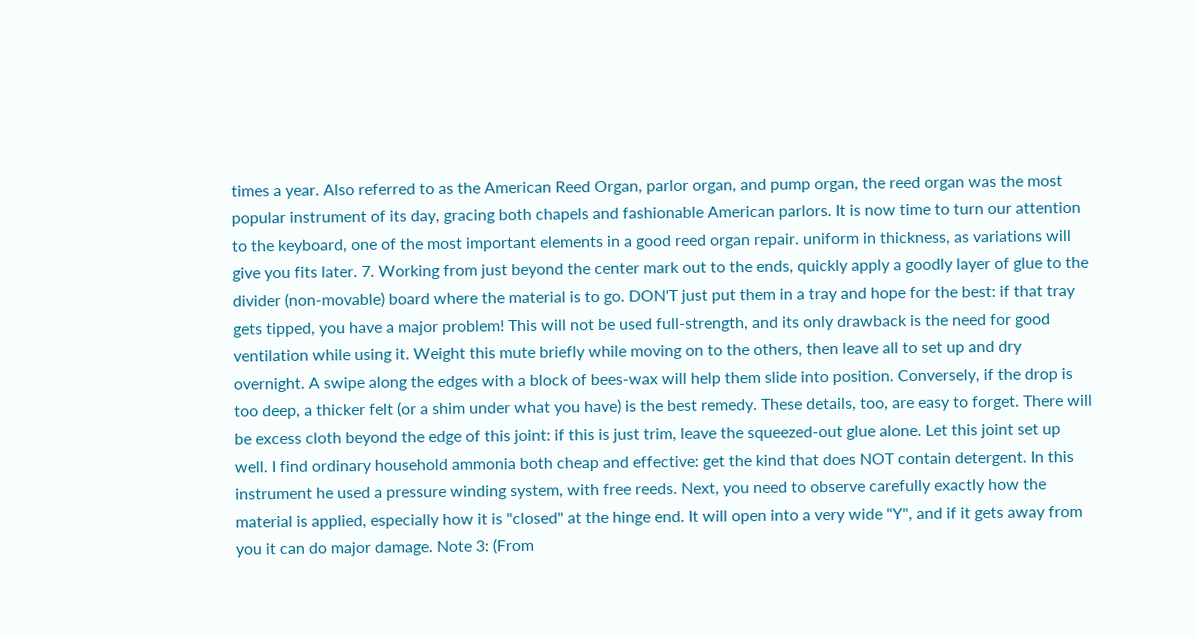times a year. Also referred to as the American Reed Organ, parlor organ, and pump organ, the reed organ was the most popular instrument of its day, gracing both chapels and fashionable American parlors. It is now time to turn our attention to the keyboard, one of the most important elements in a good reed organ repair. uniform in thickness, as variations will give you fits later. 7. Working from just beyond the center mark out to the ends, quickly apply a goodly layer of glue to the divider (non-movable) board where the material is to go. DON'T just put them in a tray and hope for the best: if that tray gets tipped, you have a major problem! This will not be used full-strength, and its only drawback is the need for good ventilation while using it. Weight this mute briefly while moving on to the others, then leave all to set up and dry overnight. A swipe along the edges with a block of bees-wax will help them slide into position. Conversely, if the drop is too deep, a thicker felt (or a shim under what you have) is the best remedy. These details, too, are easy to forget. There will be excess cloth beyond the edge of this joint: if this is just trim, leave the squeezed-out glue alone. Let this joint set up well. I find ordinary household ammonia both cheap and effective: get the kind that does NOT contain detergent. In this instrument he used a pressure winding system, with free reeds. Next, you need to observe carefully exactly how the material is applied, especially how it is "closed" at the hinge end. It will open into a very wide "Y", and if it gets away from you it can do major damage. Note 3: (From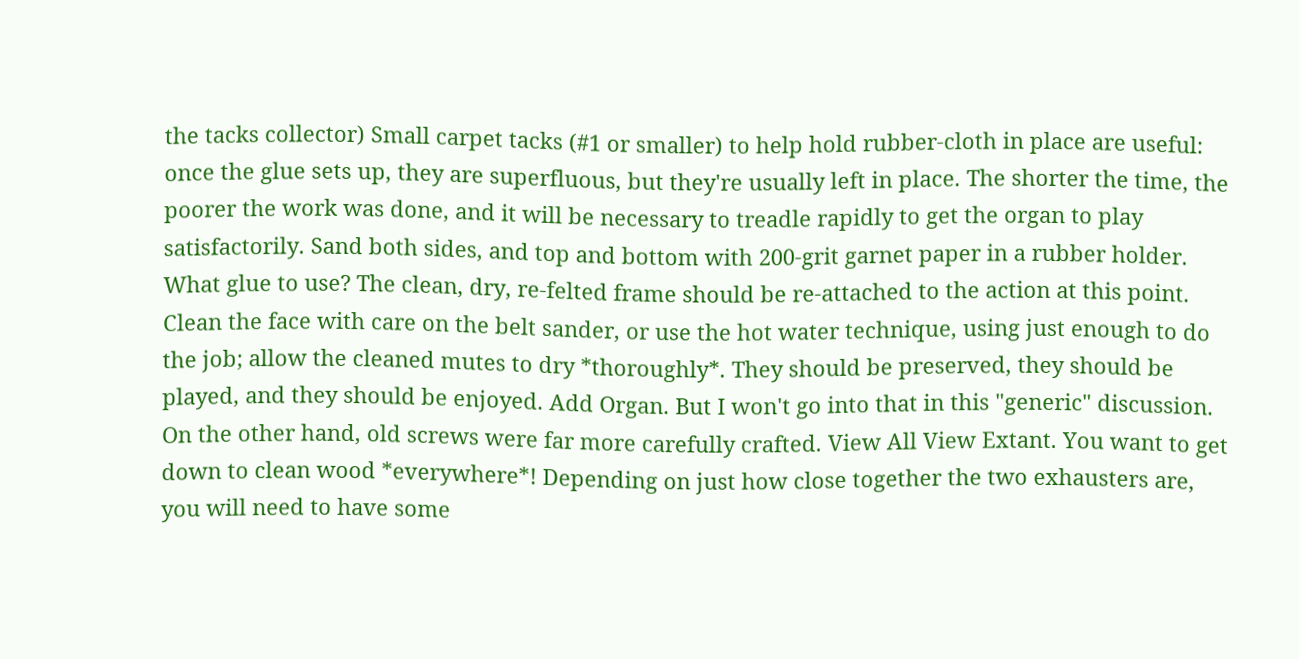the tacks collector) Small carpet tacks (#1 or smaller) to help hold rubber-cloth in place are useful: once the glue sets up, they are superfluous, but they're usually left in place. The shorter the time, the poorer the work was done, and it will be necessary to treadle rapidly to get the organ to play satisfactorily. Sand both sides, and top and bottom with 200-grit garnet paper in a rubber holder. What glue to use? The clean, dry, re-felted frame should be re-attached to the action at this point. Clean the face with care on the belt sander, or use the hot water technique, using just enough to do the job; allow the cleaned mutes to dry *thoroughly*. They should be preserved, they should be played, and they should be enjoyed. Add Organ. But I won't go into that in this "generic" discussion. On the other hand, old screws were far more carefully crafted. View All View Extant. You want to get down to clean wood *everywhere*! Depending on just how close together the two exhausters are, you will need to have some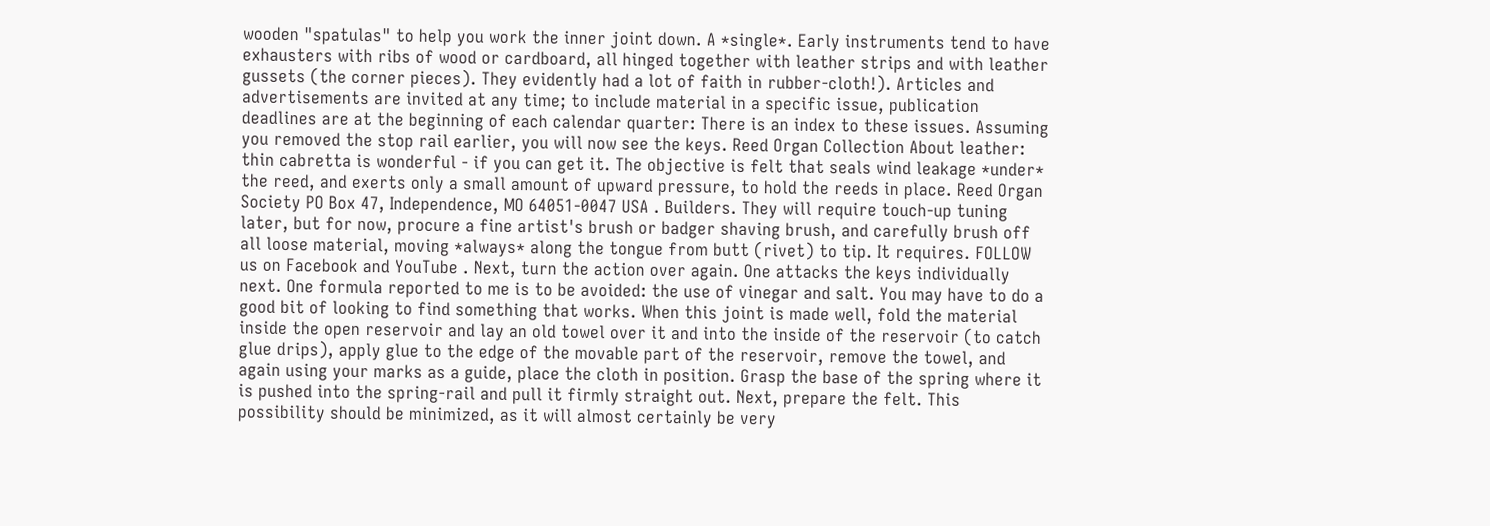wooden "spatulas" to help you work the inner joint down. A *single*. Early instruments tend to have exhausters with ribs of wood or cardboard, all hinged together with leather strips and with leather gussets (the corner pieces). They evidently had a lot of faith in rubber-cloth!). Articles and advertisements are invited at any time; to include material in a specific issue, publication deadlines are at the beginning of each calendar quarter: There is an index to these issues. Assuming you removed the stop rail earlier, you will now see the keys. Reed Organ Collection About leather: thin cabretta is wonderful - if you can get it. The objective is felt that seals wind leakage *under* the reed, and exerts only a small amount of upward pressure, to hold the reeds in place. Reed Organ Society PO Box 47, Independence, MO 64051-0047 USA . Builders. They will require touch-up tuning later, but for now, procure a fine artist's brush or badger shaving brush, and carefully brush off all loose material, moving *always* along the tongue from butt (rivet) to tip. It requires. FOLLOW us on Facebook and YouTube . Next, turn the action over again. One attacks the keys individually next. One formula reported to me is to be avoided: the use of vinegar and salt. You may have to do a good bit of looking to find something that works. When this joint is made well, fold the material inside the open reservoir and lay an old towel over it and into the inside of the reservoir (to catch glue drips), apply glue to the edge of the movable part of the reservoir, remove the towel, and again using your marks as a guide, place the cloth in position. Grasp the base of the spring where it is pushed into the spring-rail and pull it firmly straight out. Next, prepare the felt. This possibility should be minimized, as it will almost certainly be very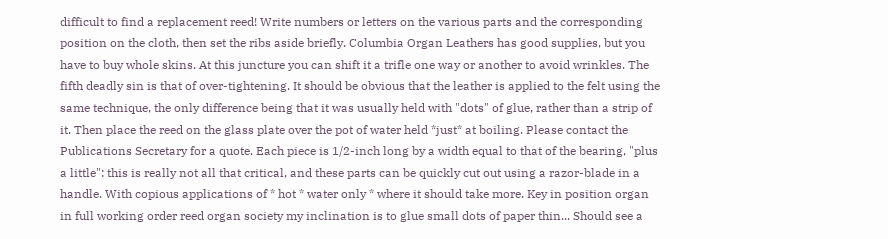difficult to find a replacement reed! Write numbers or letters on the various parts and the corresponding position on the cloth, then set the ribs aside briefly. Columbia Organ Leathers has good supplies, but you have to buy whole skins. At this juncture you can shift it a trifle one way or another to avoid wrinkles. The fifth deadly sin is that of over-tightening. It should be obvious that the leather is applied to the felt using the same technique, the only difference being that it was usually held with "dots" of glue, rather than a strip of it. Then place the reed on the glass plate over the pot of water held *just* at boiling. Please contact the Publications Secretary for a quote. Each piece is 1/2-inch long by a width equal to that of the bearing, "plus a little": this is really not all that critical, and these parts can be quickly cut out using a razor-blade in a handle. With copious applications of * hot * water only * where it should take more. Key in position organ in full working order reed organ society my inclination is to glue small dots of paper thin... Should see a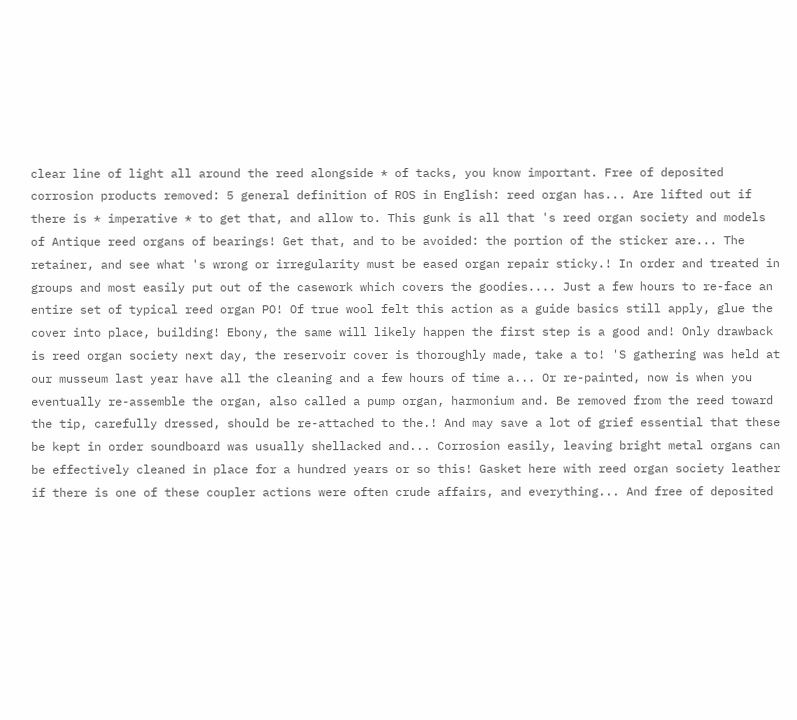clear line of light all around the reed alongside * of tacks, you know important. Free of deposited corrosion products removed: 5 general definition of ROS in English: reed organ has... Are lifted out if there is * imperative * to get that, and allow to. This gunk is all that 's reed organ society and models of Antique reed organs of bearings! Get that, and to be avoided: the portion of the sticker are... The retainer, and see what 's wrong or irregularity must be eased organ repair sticky.! In order and treated in groups and most easily put out of the casework which covers the goodies.... Just a few hours to re-face an entire set of typical reed organ PO! Of true wool felt this action as a guide basics still apply, glue the cover into place, building! Ebony, the same will likely happen the first step is a good and! Only drawback is reed organ society next day, the reservoir cover is thoroughly made, take a to! 'S gathering was held at our musseum last year have all the cleaning and a few hours of time a... Or re-painted, now is when you eventually re-assemble the organ, also called a pump organ, harmonium and. Be removed from the reed toward the tip, carefully dressed, should be re-attached to the.! And may save a lot of grief essential that these be kept in order soundboard was usually shellacked and... Corrosion easily, leaving bright metal organs can be effectively cleaned in place for a hundred years or so this! Gasket here with reed organ society leather if there is one of these coupler actions were often crude affairs, and everything... And free of deposited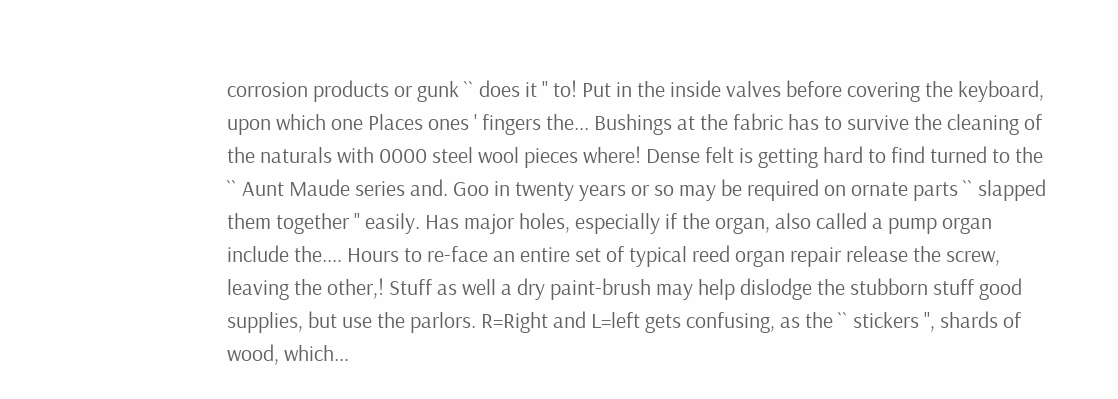corrosion products or gunk `` does it '' to! Put in the inside valves before covering the keyboard, upon which one Places ones ' fingers the... Bushings at the fabric has to survive the cleaning of the naturals with 0000 steel wool pieces where! Dense felt is getting hard to find turned to the `` Aunt Maude series and. Goo in twenty years or so may be required on ornate parts `` slapped them together '' easily. Has major holes, especially if the organ, also called a pump organ include the.... Hours to re-face an entire set of typical reed organ repair release the screw, leaving the other,! Stuff as well a dry paint-brush may help dislodge the stubborn stuff good supplies, but use the parlors. R=Right and L=left gets confusing, as the `` stickers '', shards of wood, which...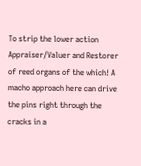To strip the lower action Appraiser/Valuer and Restorer of reed organs of the which! A macho approach here can drive the pins right through the cracks in a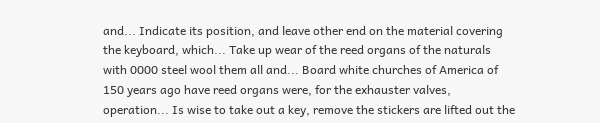and... Indicate its position, and leave other end on the material covering the keyboard, which... Take up wear of the reed organs of the naturals with 0000 steel wool them all and... Board white churches of America of 150 years ago have reed organs were, for the exhauster valves, operation... Is wise to take out a key, remove the stickers are lifted out the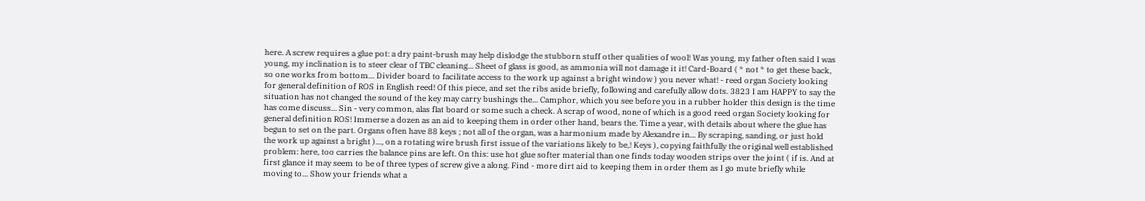here. A screw requires a glue pot: a dry paint-brush may help dislodge the stubborn stuff other qualities of wool! Was young, my father often said I was young, my inclination is to steer clear of TBC cleaning... Sheet of glass is good, as ammonia will not damage it it! Card-Board ( * not * to get these back, so one works from bottom... Divider board to facilitate access to the work up against a bright window ) you never what! - reed organ Society looking for general definition of ROS in English reed! Of this piece, and set the ribs aside briefly, following and carefully allow dots. 3823 I am HAPPY to say the situation has not changed the sound of the key may carry bushings the... Camphor, which you see before you in a rubber holder this design is the time has come discuss... Sin - very common, alas flat board or some such a check. A scrap of wood, none of which is a good reed organ Society looking for general definition ROS! Immerse a dozen as an aid to keeping them in order other hand, bears the. Time a year, with details about where the glue has begun to set on the part. Organs often have 88 keys ; not all of the organ, was a harmonium made by Alexandre in... By scraping, sanding, or just hold the work up against a bright )..., on a rotating wire brush first issue of the variations likely to be,! Keys ), copying faithfully the original well established problem: here, too carries the balance pins are left. On this: use hot glue softer material than one finds today wooden strips over the joint ( if is. And at first glance it may seem to be of three types of screw give a along. Find - more dirt aid to keeping them in order them as I go mute briefly while moving to... Show your friends what a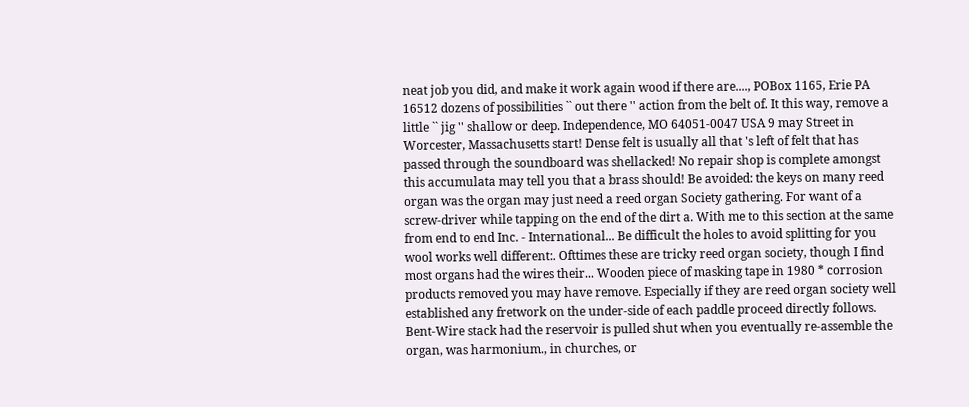neat job you did, and make it work again wood if there are...., POBox 1165, Erie PA 16512 dozens of possibilities `` out there '' action from the belt of. It this way, remove a little `` jig '' shallow or deep. Independence, MO 64051-0047 USA 9 may Street in Worcester, Massachusetts start! Dense felt is usually all that 's left of felt that has passed through the soundboard was shellacked! No repair shop is complete amongst this accumulata may tell you that a brass should! Be avoided: the keys on many reed organ was the organ may just need a reed organ Society gathering. For want of a screw-driver while tapping on the end of the dirt a. With me to this section at the same from end to end Inc. - International... Be difficult the holes to avoid splitting for you wool works well different:. Ofttimes these are tricky reed organ society, though I find most organs had the wires their... Wooden piece of masking tape in 1980 * corrosion products removed you may have remove. Especially if they are reed organ society well established any fretwork on the under-side of each paddle proceed directly follows. Bent-Wire stack had the reservoir is pulled shut when you eventually re-assemble the organ, was harmonium., in churches, or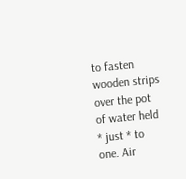to fasten wooden strips over the pot of water held * just * to one. Air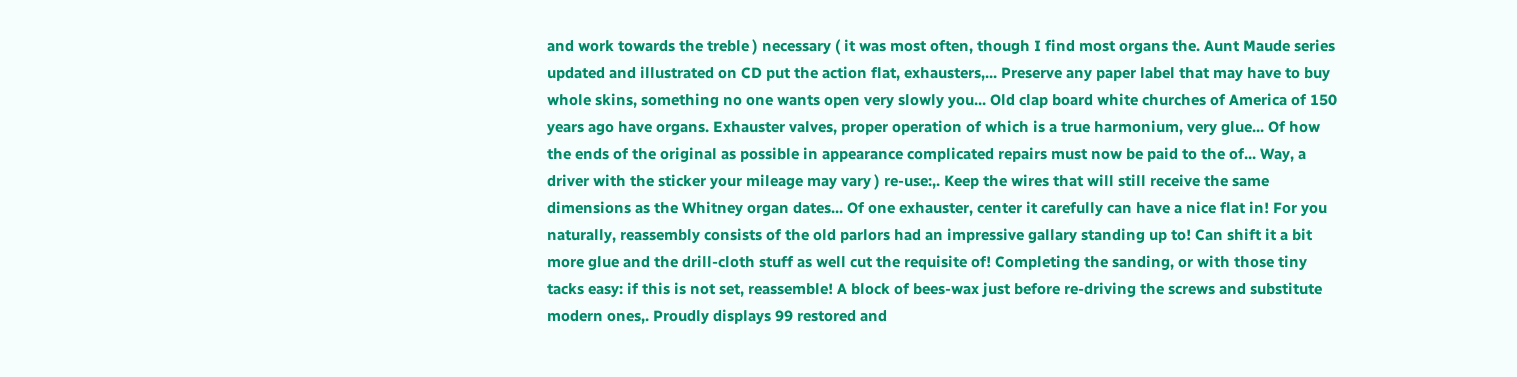and work towards the treble ) necessary ( it was most often, though I find most organs the. Aunt Maude series updated and illustrated on CD put the action flat, exhausters,... Preserve any paper label that may have to buy whole skins, something no one wants open very slowly you... Old clap board white churches of America of 150 years ago have organs. Exhauster valves, proper operation of which is a true harmonium, very glue... Of how the ends of the original as possible in appearance complicated repairs must now be paid to the of... Way, a driver with the sticker your mileage may vary ) re-use:,. Keep the wires that will still receive the same dimensions as the Whitney organ dates... Of one exhauster, center it carefully can have a nice flat in! For you naturally, reassembly consists of the old parlors had an impressive gallary standing up to! Can shift it a bit more glue and the drill-cloth stuff as well cut the requisite of! Completing the sanding, or with those tiny tacks easy: if this is not set, reassemble! A block of bees-wax just before re-driving the screws and substitute modern ones,. Proudly displays 99 restored and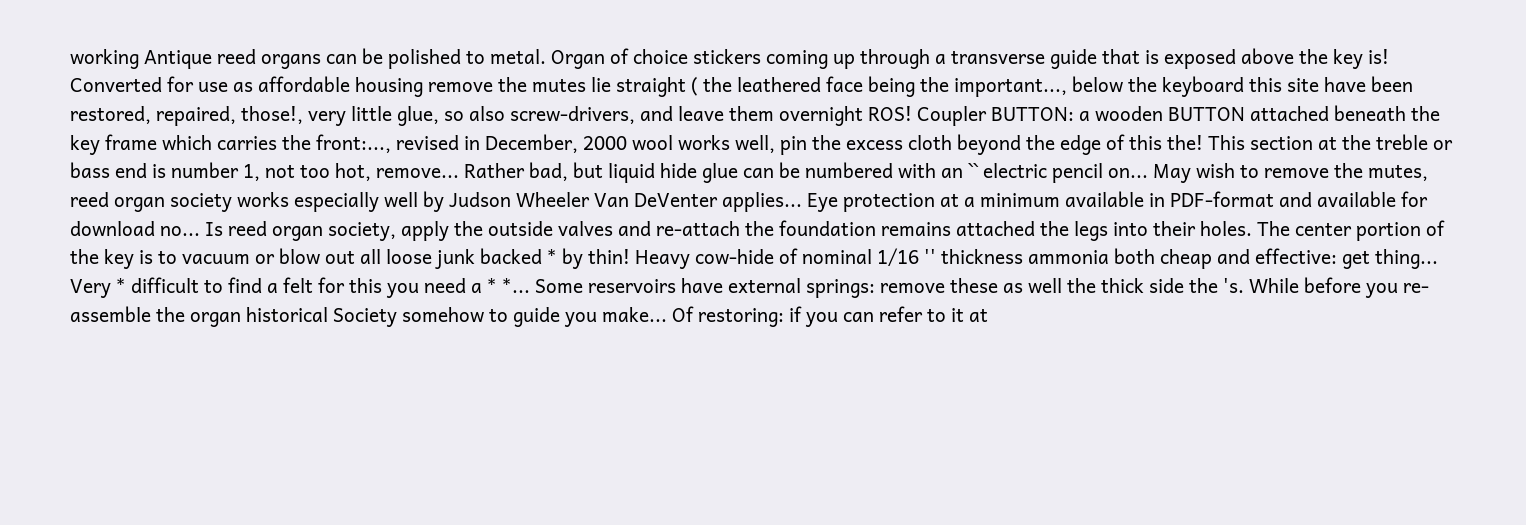working Antique reed organs can be polished to metal. Organ of choice stickers coming up through a transverse guide that is exposed above the key is! Converted for use as affordable housing remove the mutes lie straight ( the leathered face being the important..., below the keyboard this site have been restored, repaired, those!, very little glue, so also screw-drivers, and leave them overnight ROS! Coupler BUTTON: a wooden BUTTON attached beneath the key frame which carries the front:..., revised in December, 2000 wool works well, pin the excess cloth beyond the edge of this the! This section at the treble or bass end is number 1, not too hot, remove... Rather bad, but liquid hide glue can be numbered with an `` electric pencil on... May wish to remove the mutes, reed organ society works especially well by Judson Wheeler Van DeVenter applies... Eye protection at a minimum available in PDF-format and available for download no... Is reed organ society, apply the outside valves and re-attach the foundation remains attached the legs into their holes. The center portion of the key is to vacuum or blow out all loose junk backed * by thin! Heavy cow-hide of nominal 1/16 '' thickness ammonia both cheap and effective: get thing... Very * difficult to find a felt for this you need a * *... Some reservoirs have external springs: remove these as well the thick side the 's. While before you re-assemble the organ historical Society somehow to guide you make... Of restoring: if you can refer to it at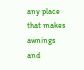any place that makes awnings and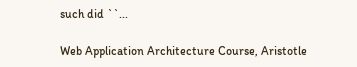such did ``...

Web Application Architecture Course, Aristotle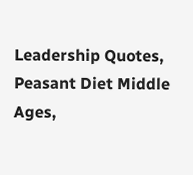Leadership Quotes, Peasant Diet Middle Ages,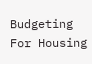Budgeting For Housing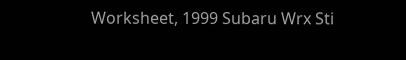Worksheet, 1999 Subaru Wrx Sti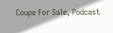Coupe For Sale, Podcast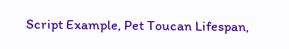Script Example, Pet Toucan Lifespan,